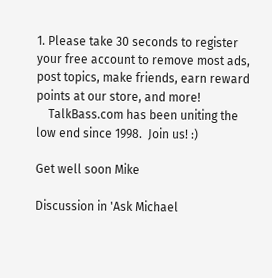1. Please take 30 seconds to register your free account to remove most ads, post topics, make friends, earn reward points at our store, and more!
    TalkBass.com has been uniting the low end since 1998.  Join us! :)

Get well soon Mike

Discussion in 'Ask Michael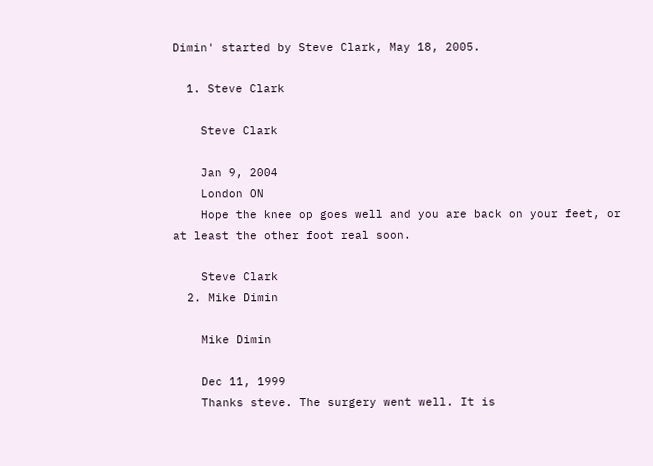Dimin' started by Steve Clark, May 18, 2005.

  1. Steve Clark

    Steve Clark

    Jan 9, 2004
    London ON
    Hope the knee op goes well and you are back on your feet, or at least the other foot real soon.

    Steve Clark
  2. Mike Dimin

    Mike Dimin

    Dec 11, 1999
    Thanks steve. The surgery went well. It is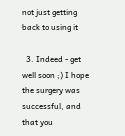not just getting back to using it

  3. Indeed - get well soon ;) I hope the surgery was successful, and that you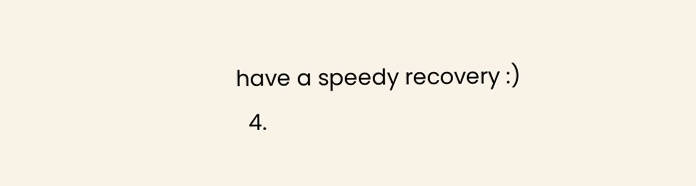have a speedy recovery :)
  4.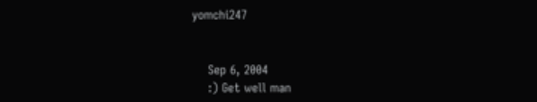yomchi247


    Sep 6, 2004
    :) Get well man